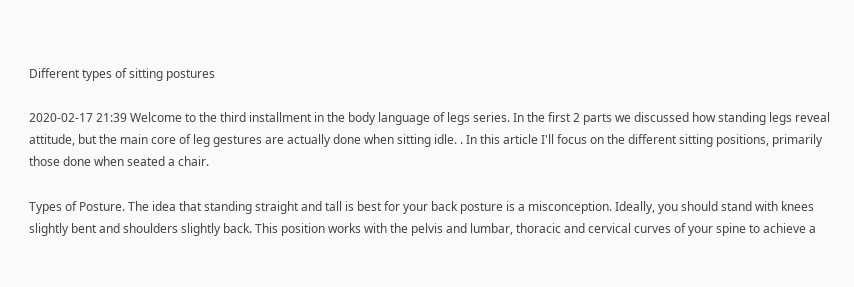Different types of sitting postures

2020-02-17 21:39 Welcome to the third installment in the body language of legs series. In the first 2 parts we discussed how standing legs reveal attitude, but the main core of leg gestures are actually done when sitting idle. . In this article I'll focus on the different sitting positions, primarily those done when seated a chair.

Types of Posture. The idea that standing straight and tall is best for your back posture is a misconception. Ideally, you should stand with knees slightly bent and shoulders slightly back. This position works with the pelvis and lumbar, thoracic and cervical curves of your spine to achieve a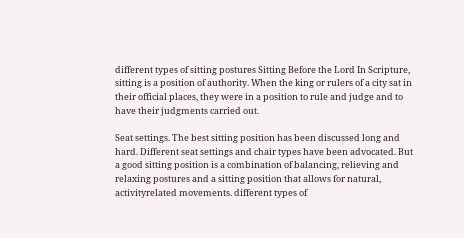different types of sitting postures Sitting Before the Lord In Scripture, sitting is a position of authority. When the king or rulers of a city sat in their official places, they were in a position to rule and judge and to have their judgments carried out.

Seat settings. The best sitting position has been discussed long and hard. Different seat settings and chair types have been advocated. But a good sitting position is a combination of balancing, relieving and relaxing postures and a sitting position that allows for natural, activityrelated movements. different types of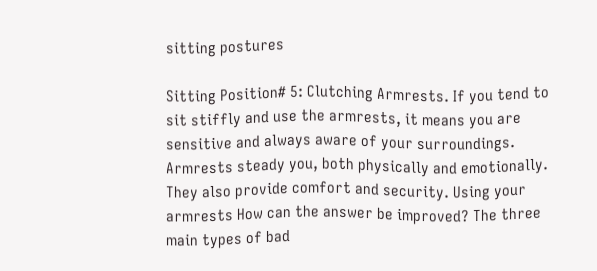sitting postures

Sitting Position# 5: Clutching Armrests. If you tend to sit stiffly and use the armrests, it means you are sensitive and always aware of your surroundings. Armrests steady you, both physically and emotionally. They also provide comfort and security. Using your armrests How can the answer be improved? The three main types of bad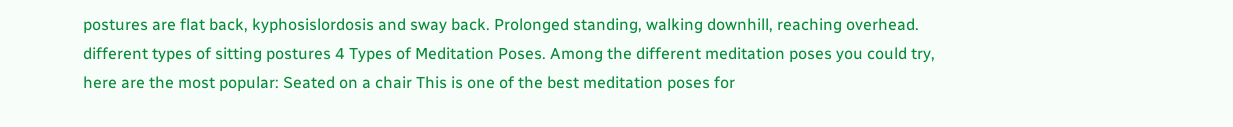postures are flat back, kyphosislordosis and sway back. Prolonged standing, walking downhill, reaching overhead. different types of sitting postures 4 Types of Meditation Poses. Among the different meditation poses you could try, here are the most popular: Seated on a chair This is one of the best meditation poses for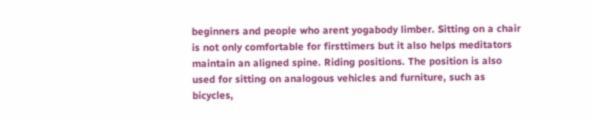beginners and people who arent yogabody limber. Sitting on a chair is not only comfortable for firsttimers but it also helps meditators maintain an aligned spine. Riding positions. The position is also used for sitting on analogous vehicles and furniture, such as bicycles,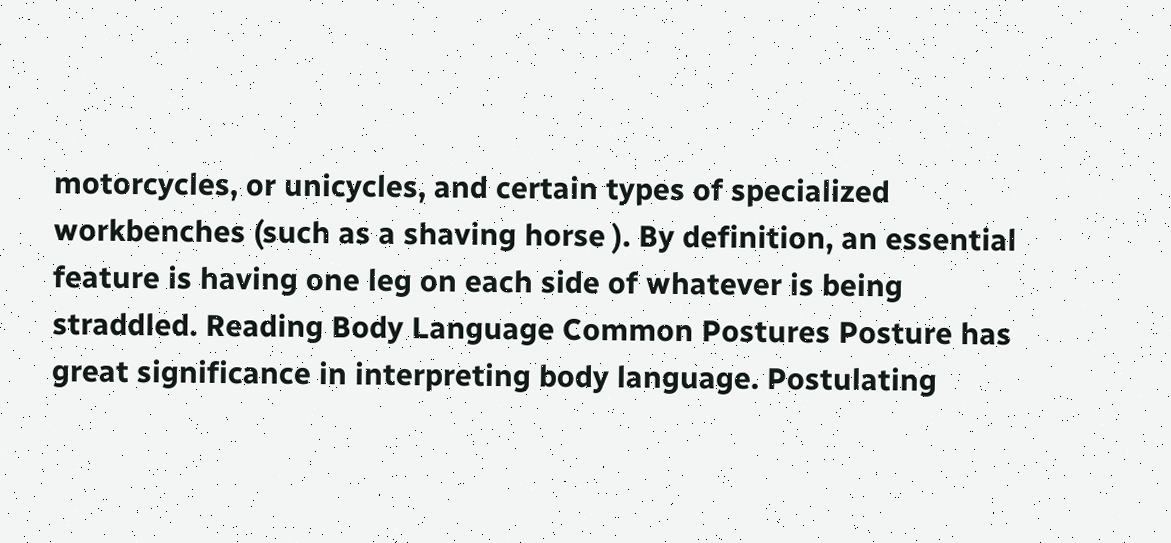motorcycles, or unicycles, and certain types of specialized workbenches (such as a shaving horse ). By definition, an essential feature is having one leg on each side of whatever is being straddled. Reading Body Language Common Postures Posture has great significance in interpreting body language. Postulating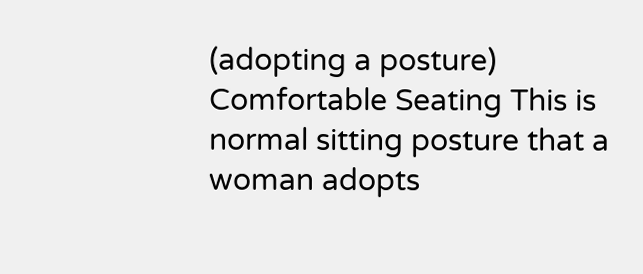(adopting a posture) Comfortable Seating This is normal sitting posture that a woman adopts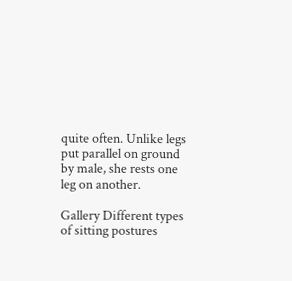quite often. Unlike legs put parallel on ground by male, she rests one leg on another.

Gallery Different types of sitting postures